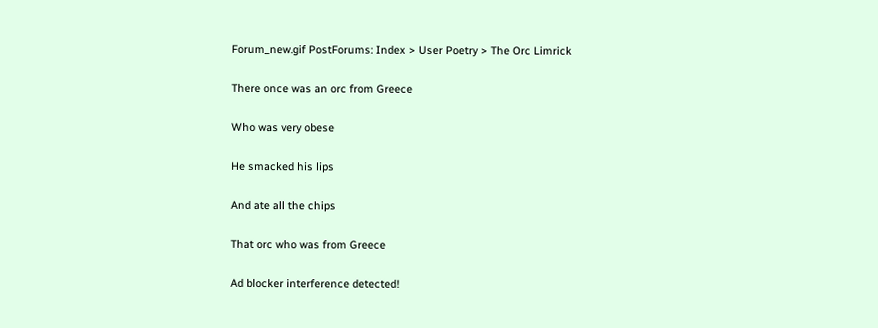Forum_new.gif PostForums: Index > User Poetry > The Orc Limrick

There once was an orc from Greece

Who was very obese

He smacked his lips

And ate all the chips

That orc who was from Greece

Ad blocker interference detected!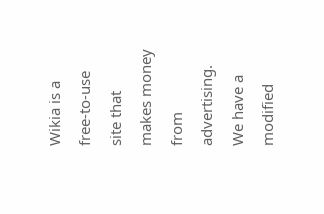Wikia is a free-to-use site that makes money from advertising. We have a modified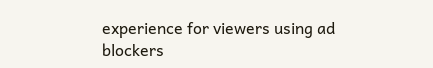experience for viewers using ad blockers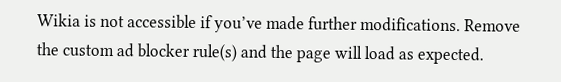Wikia is not accessible if you’ve made further modifications. Remove the custom ad blocker rule(s) and the page will load as expected.